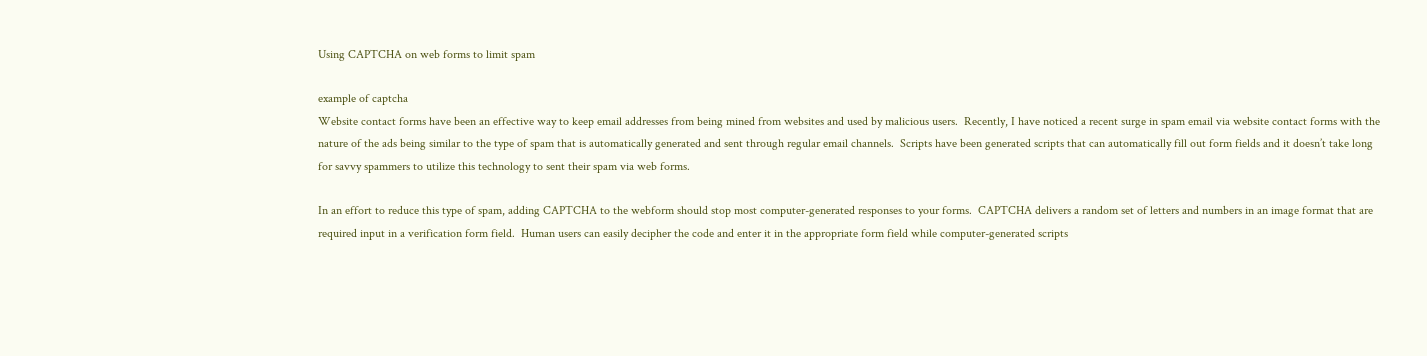Using CAPTCHA on web forms to limit spam

example of captcha
Website contact forms have been an effective way to keep email addresses from being mined from websites and used by malicious users.  Recently, I have noticed a recent surge in spam email via website contact forms with the nature of the ads being similar to the type of spam that is automatically generated and sent through regular email channels.  Scripts have been generated scripts that can automatically fill out form fields and it doesn’t take long for savvy spammers to utilize this technology to sent their spam via web forms.

In an effort to reduce this type of spam, adding CAPTCHA to the webform should stop most computer-generated responses to your forms.  CAPTCHA delivers a random set of letters and numbers in an image format that are required input in a verification form field.  Human users can easily decipher the code and enter it in the appropriate form field while computer-generated scripts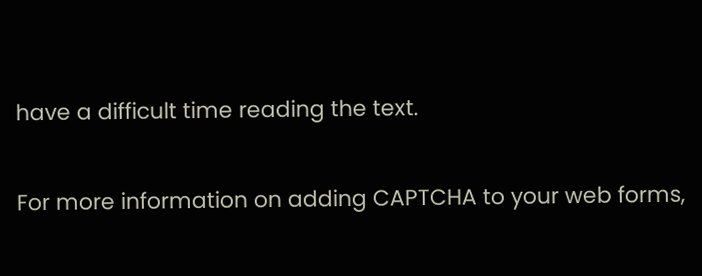have a difficult time reading the text.

For more information on adding CAPTCHA to your web forms,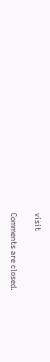visit

Comments are closed.